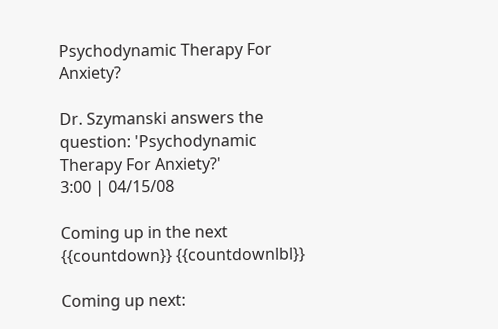Psychodynamic Therapy For Anxiety?

Dr. Szymanski answers the question: 'Psychodynamic Therapy For Anxiety?'
3:00 | 04/15/08

Coming up in the next {{countdown}} {{countdownlbl}}

Coming up next: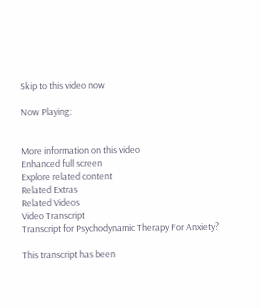Skip to this video now

Now Playing:


More information on this video
Enhanced full screen
Explore related content
Related Extras
Related Videos
Video Transcript
Transcript for Psychodynamic Therapy For Anxiety?

This transcript has been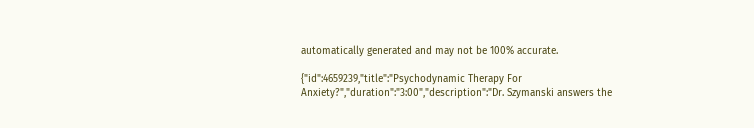automatically generated and may not be 100% accurate.

{"id":4659239,"title":"Psychodynamic Therapy For Anxiety?","duration":"3:00","description":"Dr. Szymanski answers the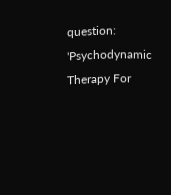question: 'Psychodynamic Therapy For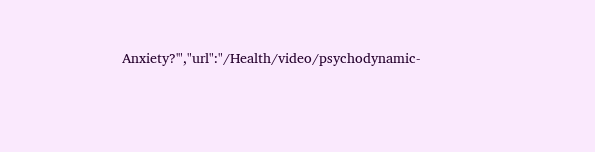Anxiety?'","url":"/Health/video/psychodynamic-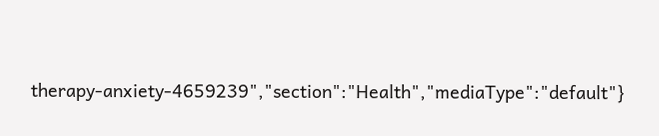therapy-anxiety-4659239","section":"Health","mediaType":"default"}